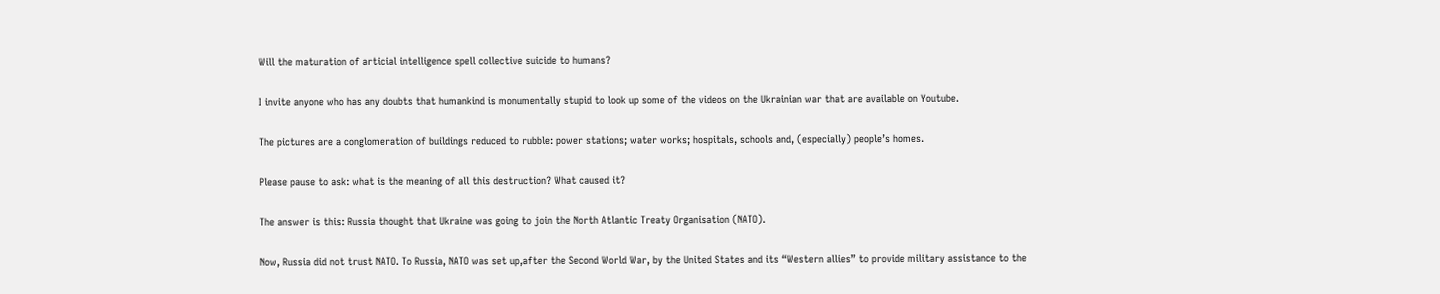Will the maturation of articial intelligence spell collective suicide to humans?

I invite anyone who has any doubts that humankind is monumentally stupid to look up some of the videos on the Ukrainian war that are available on Youtube.

The pictures are a conglomeration of buildings reduced to rubble: power stations; water works; hospitals, schools and, (especially) people’s homes.

Please pause to ask: what is the meaning of all this destruction? What caused it?

The answer is this: Russia thought that Ukraine was going to join the North Atlantic Treaty Organisation (NATO).

Now, Russia did not trust NATO. To Russia, NATO was set up,after the Second World War, by the United States and its “Western allies” to provide military assistance to the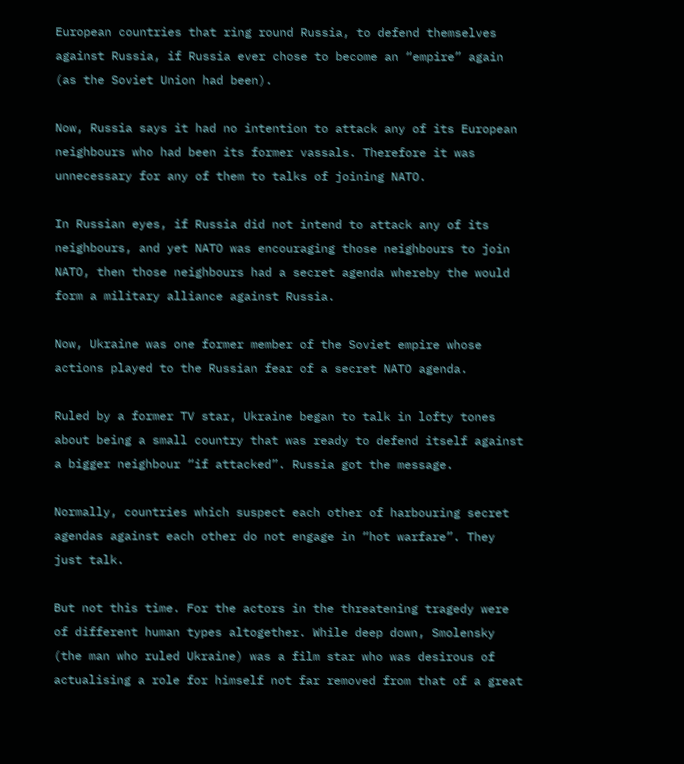European countries that ring round Russia, to defend themselves against Russia, if Russia ever chose to become an “empire” again (as the Soviet Union had been).

Now, Russia says it had no intention to attack any of its European neighbours who had been its former vassals. Therefore it was unnecessary for any of them to talks of joining NATO.

In Russian eyes, if Russia did not intend to attack any of its neighbours, and yet NATO was encouraging those neighbours to join NATO, then those neighbours had a secret agenda whereby the would form a military alliance against Russia.

Now, Ukraine was one former member of the Soviet empire whose actions played to the Russian fear of a secret NATO agenda.

Ruled by a former TV star, Ukraine began to talk in lofty tones about being a small country that was ready to defend itself against a bigger neighbour “if attacked”. Russia got the message.

Normally, countries which suspect each other of harbouring secret agendas against each other do not engage in “hot warfare”. They just talk.

But not this time. For the actors in the threatening tragedy were of different human types altogether. While deep down, Smolensky (the man who ruled Ukraine) was a film star who was desirous of actualising a role for himself not far removed from that of a great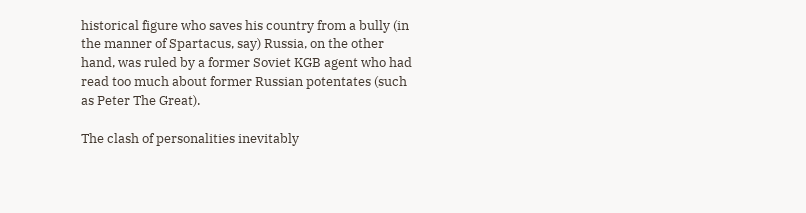historical figure who saves his country from a bully (in the manner of Spartacus, say) Russia, on the other hand, was ruled by a former Soviet KGB agent who had read too much about former Russian potentates (such as Peter The Great).

The clash of personalities inevitably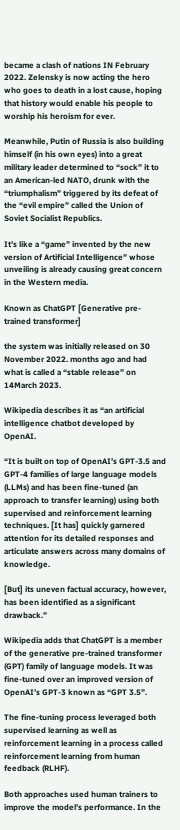became a clash of nations IN February 2022. Zelensky is now acting the hero who goes to death in a lost cause, hoping that history would enable his people to worship his heroism for ever.

Meanwhile, Putin of Russia is also building himself (in his own eyes) into a great military leader determined to “sock” it to an American-led NATO, drunk with the “triumphalism” triggered by its defeat of the “evil empire” called the Union of Soviet Socialist Republics.

It’s like a “game” invented by the new version of Artificial Intelligence” whose unveiling is already causing great concern in the Western media.

Known as ChatGPT [Generative pre-trained transformer]

the system was initially released on 30 November 2022. months ago and had what is called a “stable release” on 14March 2023.

Wikipedia describes it as “an artificial intelligence chatbot developed by OpenAI.

“It is built on top of OpenAI’s GPT-3.5 and GPT-4 families of large language models (LLMs) and has been fine-tuned (an approach to transfer learning) using both supervised and reinforcement learning techniques. [It has] quickly garnered attention for its detailed responses and articulate answers across many domains of knowledge.

[But] its uneven factual accuracy, however, has been identified as a significant drawback.”

Wikipedia adds that ChatGPT is a member of the generative pre-trained transformer (GPT) family of language models. It was fine-tuned over an improved version of OpenAI’s GPT-3 known as “GPT 3.5”.

The fine-tuning process leveraged both supervised learning as well as reinforcement learning in a process called reinforcement learning from human feedback (RLHF).

Both approaches used human trainers to improve the model’s performance. In the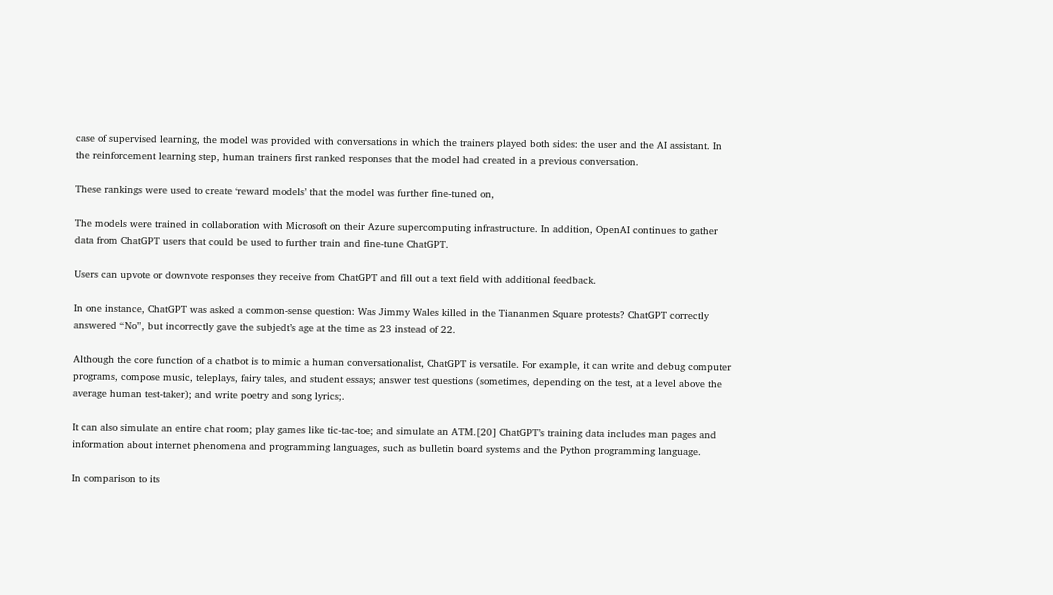case of supervised learning, the model was provided with conversations in which the trainers played both sides: the user and the AI assistant. In the reinforcement learning step, human trainers first ranked responses that the model had created in a previous conversation.

These rankings were used to create ‘reward models’ that the model was further fine-tuned on,

The models were trained in collaboration with Microsoft on their Azure supercomputing infrastructure. In addition, OpenAI continues to gather data from ChatGPT users that could be used to further train and fine-tune ChatGPT.

Users can upvote or downvote responses they receive from ChatGPT and fill out a text field with additional feedback.

In one instance, ChatGPT was asked a common-sense question: Was Jimmy Wales killed in the Tiananmen Square protests? ChatGPT correctly answered “No”, but incorrectly gave the subjedt’s age at the time as 23 instead of 22.

Although the core function of a chatbot is to mimic a human conversationalist, ChatGPT is versatile. For example, it can write and debug computer programs, compose music, teleplays, fairy tales, and student essays; answer test questions (sometimes, depending on the test, at a level above the average human test-taker); and write poetry and song lyrics;.

It can also simulate an entire chat room; play games like tic-tac-toe; and simulate an ATM.[20] ChatGPT’s training data includes man pages and information about internet phenomena and programming languages, such as bulletin board systems and the Python programming language.

In comparison to its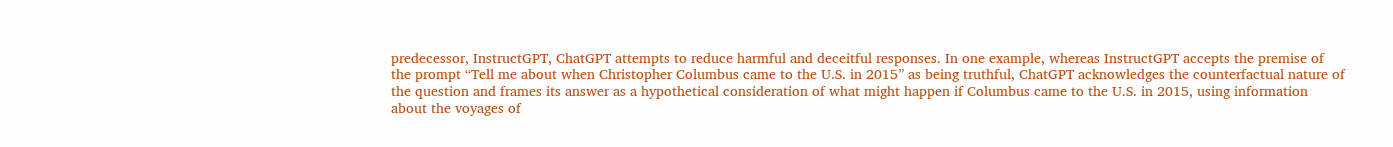predecessor, InstructGPT, ChatGPT attempts to reduce harmful and deceitful responses. In one example, whereas InstructGPT accepts the premise of the prompt “Tell me about when Christopher Columbus came to the U.S. in 2015” as being truthful, ChatGPT acknowledges the counterfactual nature of the question and frames its answer as a hypothetical consideration of what might happen if Columbus came to the U.S. in 2015, using information about the voyages of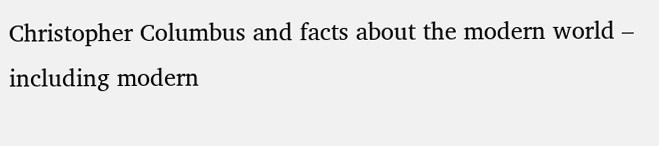Christopher Columbus and facts about the modern world – including modern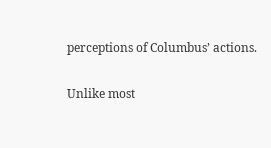perceptions of Columbus’ actions.

Unlike most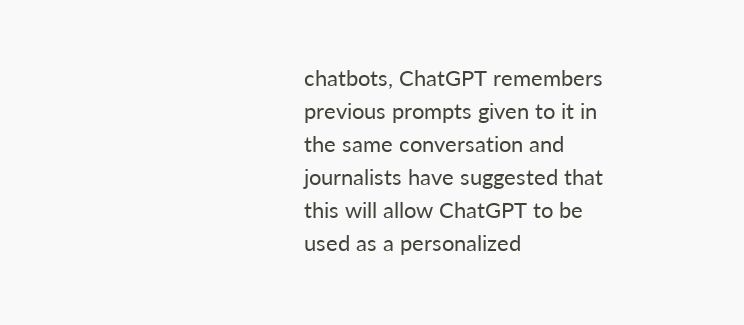chatbots, ChatGPT remembers previous prompts given to it in the same conversation and journalists have suggested that this will allow ChatGPT to be used as a personalized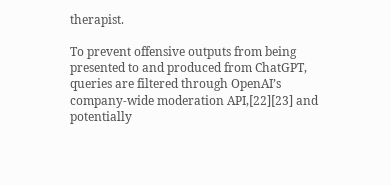therapist.

To prevent offensive outputs from being presented to and produced from ChatGPT, queries are filtered through OpenAI’s company-wide moderation API,[22][23] and potentially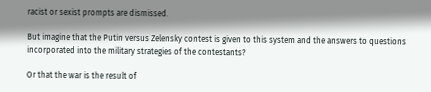racist or sexist prompts are dismissed.

But imagine that the Putin versus Zelensky contest is given to this system and the answers to questions incorporated into the military strategies of the contestants?

Or that the war is the result of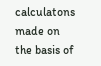calculatons made on the basis of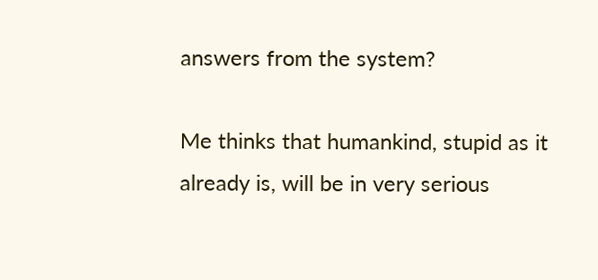answers from the system?

Me thinks that humankind, stupid as it already is, will be in very serious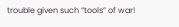trouble given such “tools” of war!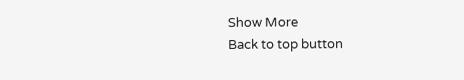Show More
Back to top button